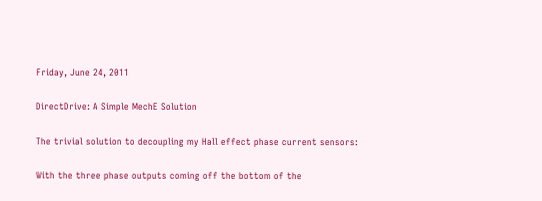Friday, June 24, 2011

DirectDrive: A Simple MechE Solution

The trivial solution to decoupling my Hall effect phase current sensors:

With the three phase outputs coming off the bottom of the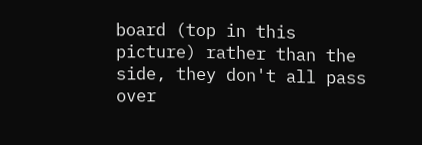board (top in this picture) rather than the side, they don't all pass over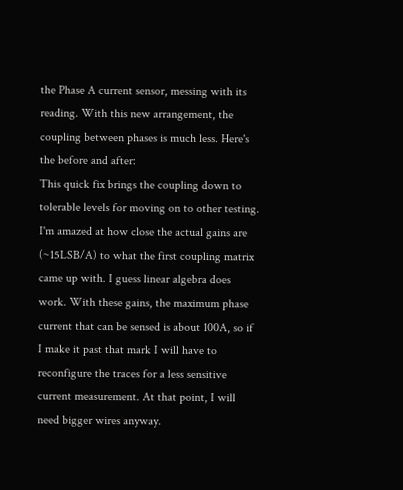the Phase A current sensor, messing with its reading. With this new arrangement, the coupling between phases is much less. Here's the before and after:
This quick fix brings the coupling down to tolerable levels for moving on to other testing. I'm amazed at how close the actual gains are (~15LSB/A) to what the first coupling matrix came up with. I guess linear algebra does work. With these gains, the maximum phase current that can be sensed is about 100A, so if I make it past that mark I will have to reconfigure the traces for a less sensitive current measurement. At that point, I will need bigger wires anyway.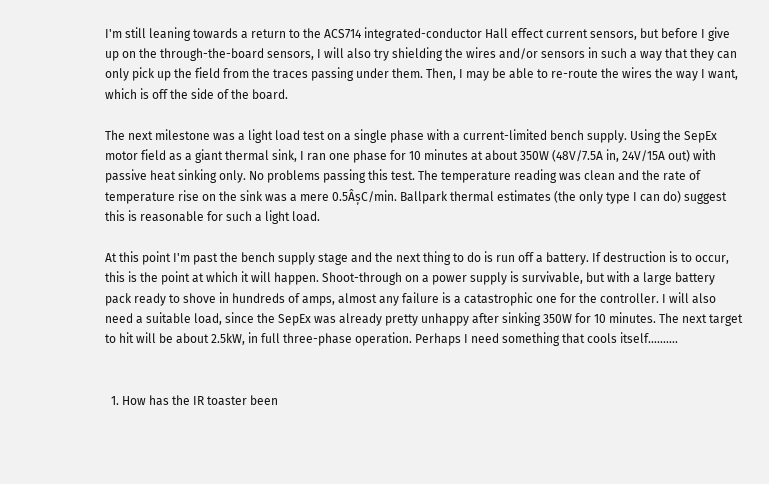I'm still leaning towards a return to the ACS714 integrated-conductor Hall effect current sensors, but before I give up on the through-the-board sensors, I will also try shielding the wires and/or sensors in such a way that they can only pick up the field from the traces passing under them. Then, I may be able to re-route the wires the way I want, which is off the side of the board.

The next milestone was a light load test on a single phase with a current-limited bench supply. Using the SepEx motor field as a giant thermal sink, I ran one phase for 10 minutes at about 350W (48V/7.5A in, 24V/15A out) with passive heat sinking only. No problems passing this test. The temperature reading was clean and the rate of temperature rise on the sink was a mere 0.5ÂșC/min. Ballpark thermal estimates (the only type I can do) suggest this is reasonable for such a light load.

At this point I'm past the bench supply stage and the next thing to do is run off a battery. If destruction is to occur, this is the point at which it will happen. Shoot-through on a power supply is survivable, but with a large battery pack ready to shove in hundreds of amps, almost any failure is a catastrophic one for the controller. I will also need a suitable load, since the SepEx was already pretty unhappy after sinking 350W for 10 minutes. The next target to hit will be about 2.5kW, in full three-phase operation. Perhaps I need something that cools itself..........


  1. How has the IR toaster been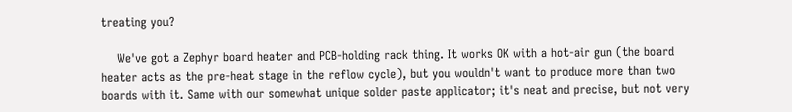treating you?

    We've got a Zephyr board heater and PCB-holding rack thing. It works OK with a hot-air gun (the board heater acts as the pre-heat stage in the reflow cycle), but you wouldn't want to produce more than two boards with it. Same with our somewhat unique solder paste applicator; it's neat and precise, but not very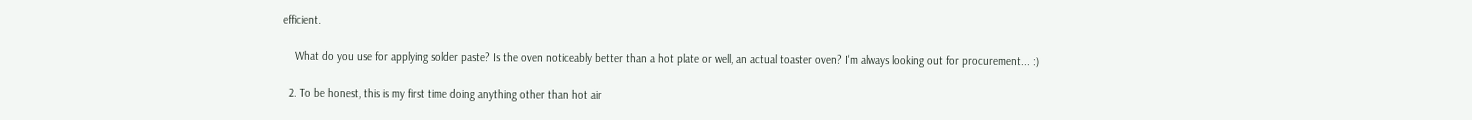efficient.

    What do you use for applying solder paste? Is the oven noticeably better than a hot plate or well, an actual toaster oven? I'm always looking out for procurement... :)

  2. To be honest, this is my first time doing anything other than hot air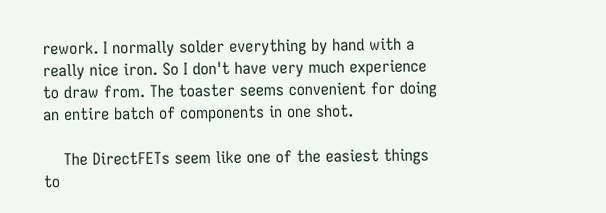rework. I normally solder everything by hand with a really nice iron. So I don't have very much experience to draw from. The toaster seems convenient for doing an entire batch of components in one shot.

    The DirectFETs seem like one of the easiest things to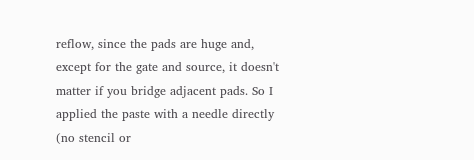reflow, since the pads are huge and, except for the gate and source, it doesn't matter if you bridge adjacent pads. So I applied the paste with a needle directly (no stencil or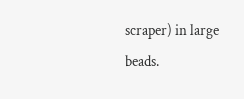scraper) in large beads.